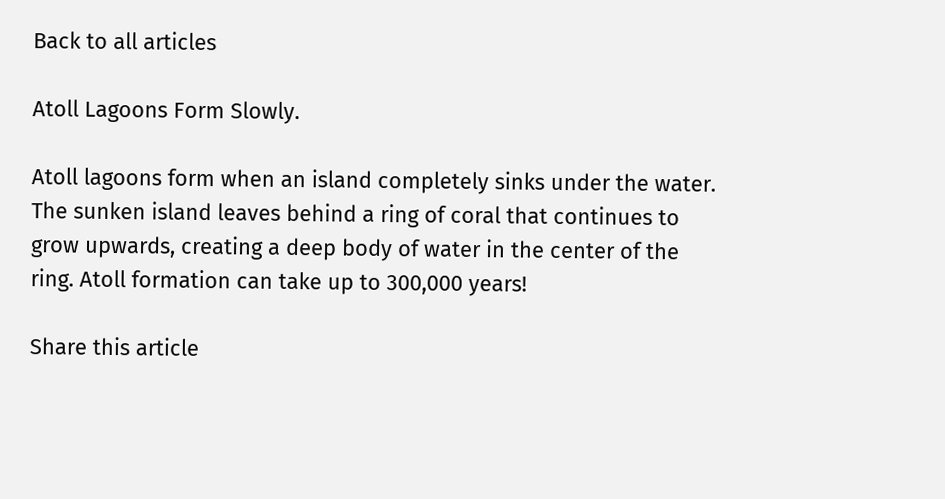Back to all articles

Atoll Lagoons Form Slowly.

Atoll lagoons form when an island completely sinks under the water. The sunken island leaves behind a ring of coral that continues to grow upwards, creating a deep body of water in the center of the ring. Atoll formation can take up to 300,000 years!

Share this article